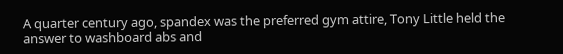A quarter century ago, spandex was the preferred gym attire, Tony Little held the answer to washboard abs and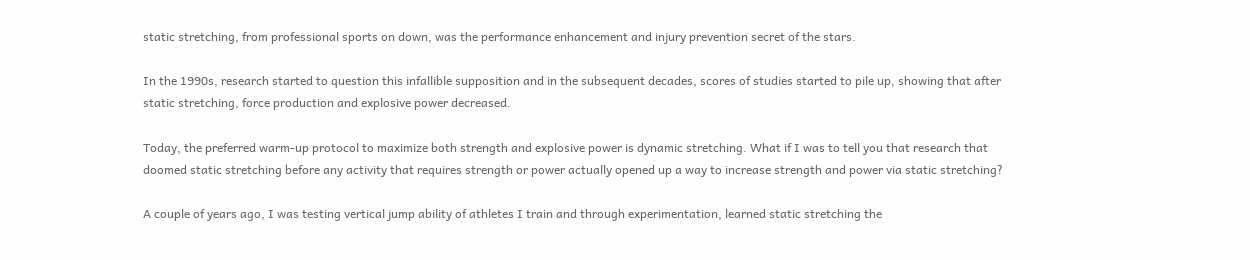static stretching, from professional sports on down, was the performance enhancement and injury prevention secret of the stars.

In the 1990s, research started to question this infallible supposition and in the subsequent decades, scores of studies started to pile up, showing that after static stretching, force production and explosive power decreased.

Today, the preferred warm-up protocol to maximize both strength and explosive power is dynamic stretching. What if I was to tell you that research that doomed static stretching before any activity that requires strength or power actually opened up a way to increase strength and power via static stretching?

A couple of years ago, I was testing vertical jump ability of athletes I train and through experimentation, learned static stretching the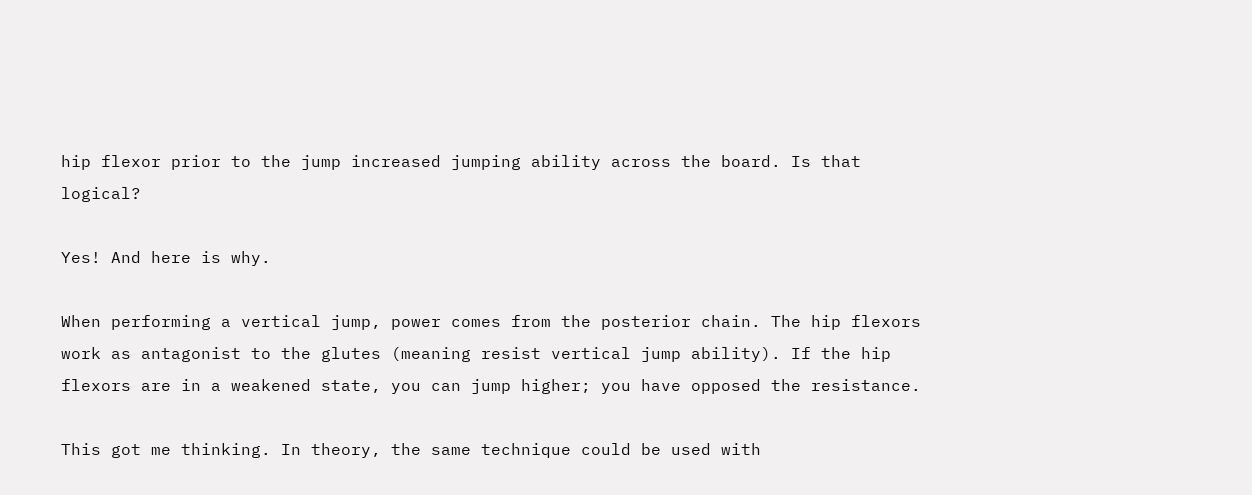hip flexor prior to the jump increased jumping ability across the board. Is that logical?

Yes! And here is why.

When performing a vertical jump, power comes from the posterior chain. The hip flexors work as antagonist to the glutes (meaning resist vertical jump ability). If the hip flexors are in a weakened state, you can jump higher; you have opposed the resistance.

This got me thinking. In theory, the same technique could be used with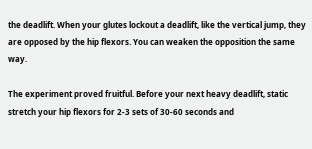the deadlift. When your glutes lockout a deadlift, like the vertical jump, they are opposed by the hip flexors. You can weaken the opposition the same way.

The experiment proved fruitful. Before your next heavy deadlift, static stretch your hip flexors for 2-3 sets of 30-60 seconds and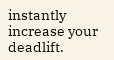instantly increase your deadlift.